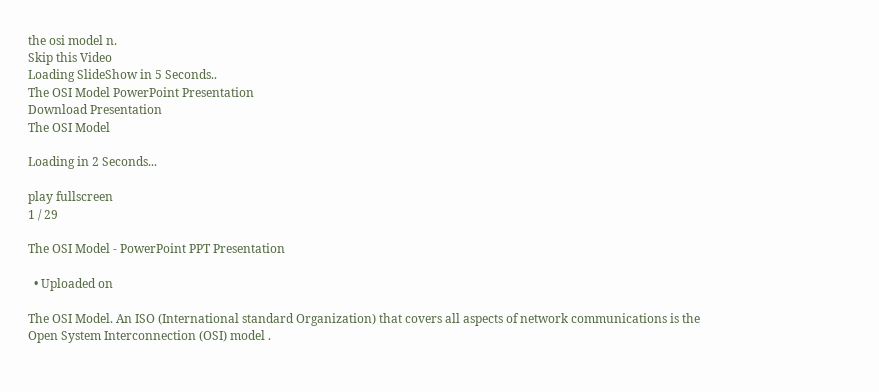the osi model n.
Skip this Video
Loading SlideShow in 5 Seconds..
The OSI Model PowerPoint Presentation
Download Presentation
The OSI Model

Loading in 2 Seconds...

play fullscreen
1 / 29

The OSI Model - PowerPoint PPT Presentation

  • Uploaded on

The OSI Model. An ISO (International standard Organization) that covers all aspects of network communications is the Open System Interconnection (OSI) model .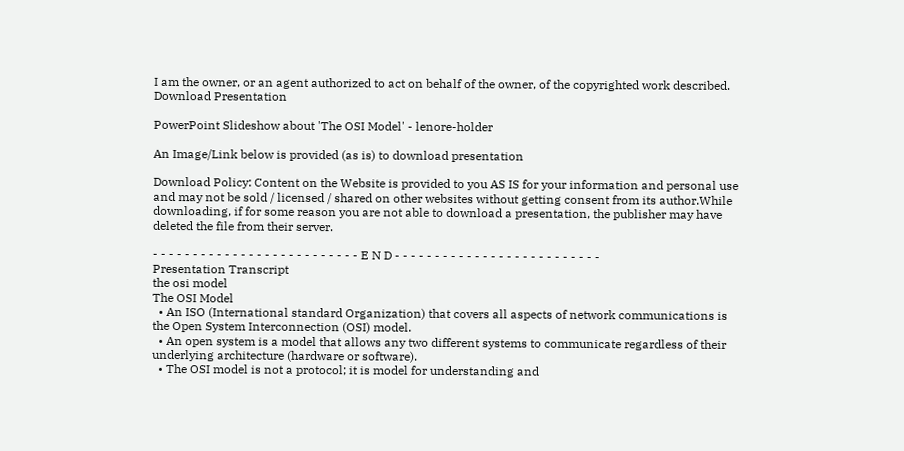I am the owner, or an agent authorized to act on behalf of the owner, of the copyrighted work described.
Download Presentation

PowerPoint Slideshow about 'The OSI Model' - lenore-holder

An Image/Link below is provided (as is) to download presentation

Download Policy: Content on the Website is provided to you AS IS for your information and personal use and may not be sold / licensed / shared on other websites without getting consent from its author.While downloading, if for some reason you are not able to download a presentation, the publisher may have deleted the file from their server.

- - - - - - - - - - - - - - - - - - - - - - - - - - E N D - - - - - - - - - - - - - - - - - - - - - - - - - -
Presentation Transcript
the osi model
The OSI Model
  • An ISO (International standard Organization) that covers all aspects of network communications is the Open System Interconnection (OSI) model.
  • An open system is a model that allows any two different systems to communicate regardless of their underlying architecture (hardware or software).
  • The OSI model is not a protocol; it is model for understanding and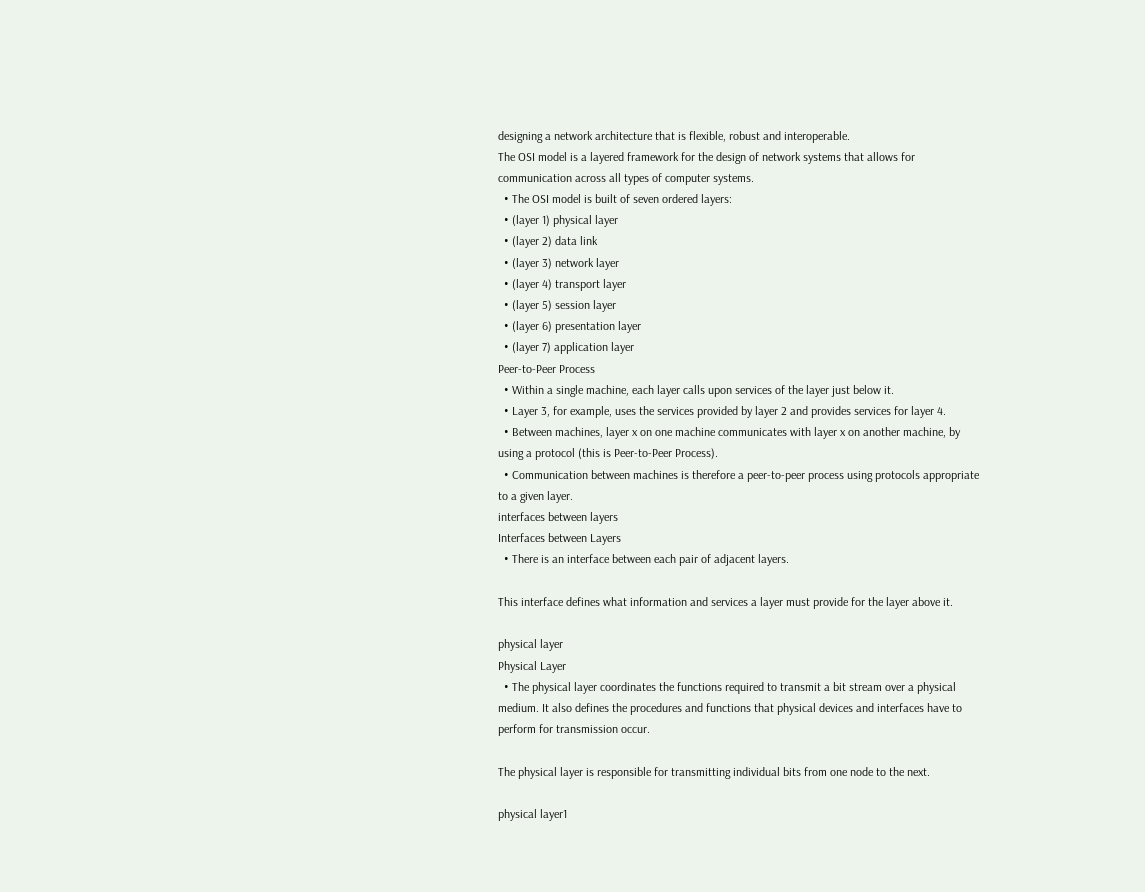designing a network architecture that is flexible, robust and interoperable.
The OSI model is a layered framework for the design of network systems that allows for communication across all types of computer systems.
  • The OSI model is built of seven ordered layers:
  • (layer 1) physical layer
  • (layer 2) data link
  • (layer 3) network layer
  • (layer 4) transport layer
  • (layer 5) session layer
  • (layer 6) presentation layer
  • (layer 7) application layer
Peer-to-Peer Process
  • Within a single machine, each layer calls upon services of the layer just below it.
  • Layer 3, for example, uses the services provided by layer 2 and provides services for layer 4.
  • Between machines, layer x on one machine communicates with layer x on another machine, by using a protocol (this is Peer-to-Peer Process).
  • Communication between machines is therefore a peer-to-peer process using protocols appropriate to a given layer.
interfaces between layers
Interfaces between Layers
  • There is an interface between each pair of adjacent layers.

This interface defines what information and services a layer must provide for the layer above it.

physical layer
Physical Layer
  • The physical layer coordinates the functions required to transmit a bit stream over a physical medium. It also defines the procedures and functions that physical devices and interfaces have to perform for transmission occur.

The physical layer is responsible for transmitting individual bits from one node to the next.

physical layer1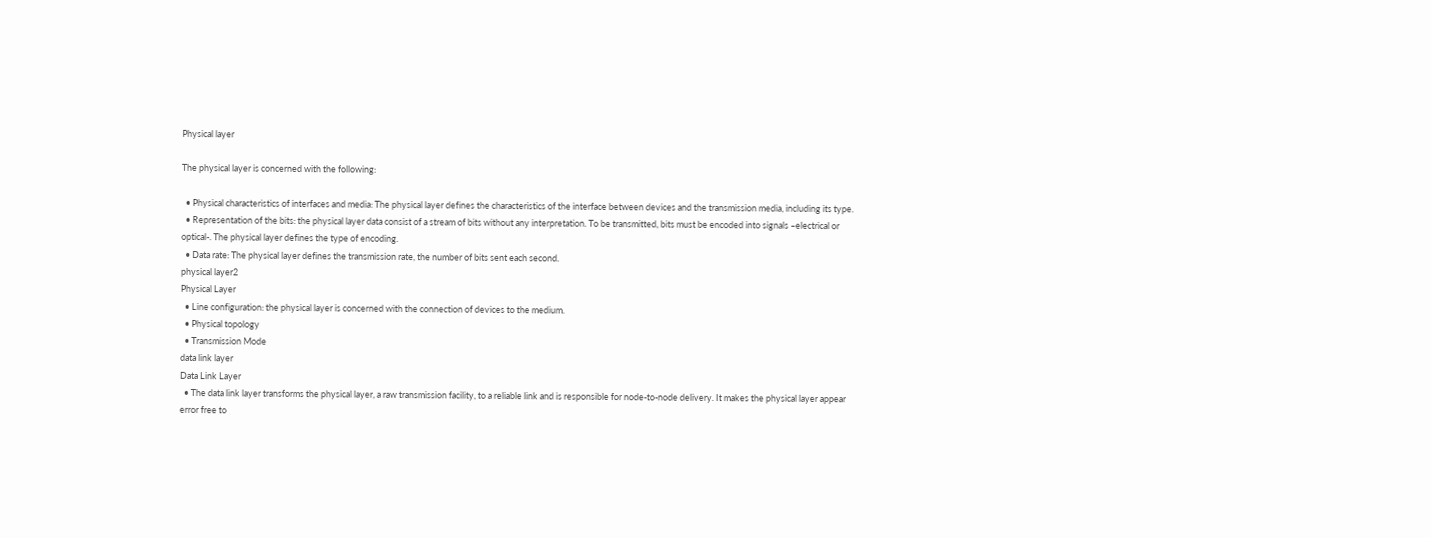Physical layer

The physical layer is concerned with the following:

  • Physical characteristics of interfaces and media: The physical layer defines the characteristics of the interface between devices and the transmission media, including its type.
  • Representation of the bits: the physical layer data consist of a stream of bits without any interpretation. To be transmitted, bits must be encoded into signals –electrical or optical-. The physical layer defines the type of encoding.
  • Data rate: The physical layer defines the transmission rate, the number of bits sent each second.
physical layer2
Physical Layer
  • Line configuration: the physical layer is concerned with the connection of devices to the medium.
  • Physical topology
  • Transmission Mode
data link layer
Data Link Layer
  • The data link layer transforms the physical layer, a raw transmission facility, to a reliable link and is responsible for node-to-node delivery. It makes the physical layer appear error free to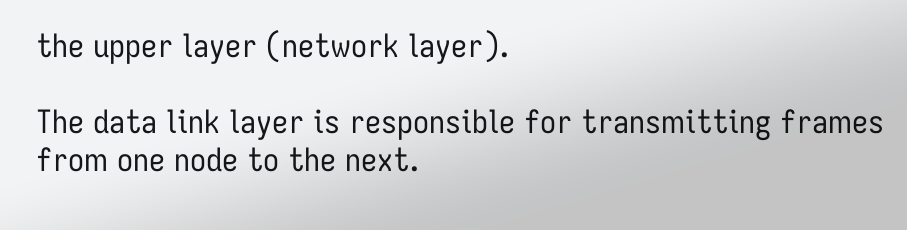the upper layer (network layer).

The data link layer is responsible for transmitting frames from one node to the next.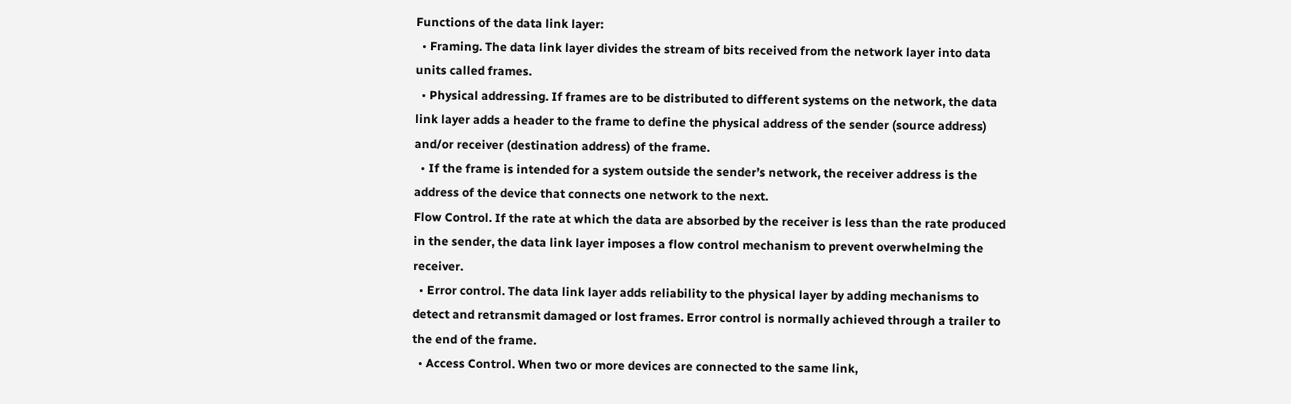Functions of the data link layer:
  • Framing. The data link layer divides the stream of bits received from the network layer into data units called frames.
  • Physical addressing. If frames are to be distributed to different systems on the network, the data link layer adds a header to the frame to define the physical address of the sender (source address) and/or receiver (destination address) of the frame.
  • If the frame is intended for a system outside the sender’s network, the receiver address is the address of the device that connects one network to the next.
Flow Control. If the rate at which the data are absorbed by the receiver is less than the rate produced in the sender, the data link layer imposes a flow control mechanism to prevent overwhelming the receiver.
  • Error control. The data link layer adds reliability to the physical layer by adding mechanisms to detect and retransmit damaged or lost frames. Error control is normally achieved through a trailer to the end of the frame.
  • Access Control. When two or more devices are connected to the same link,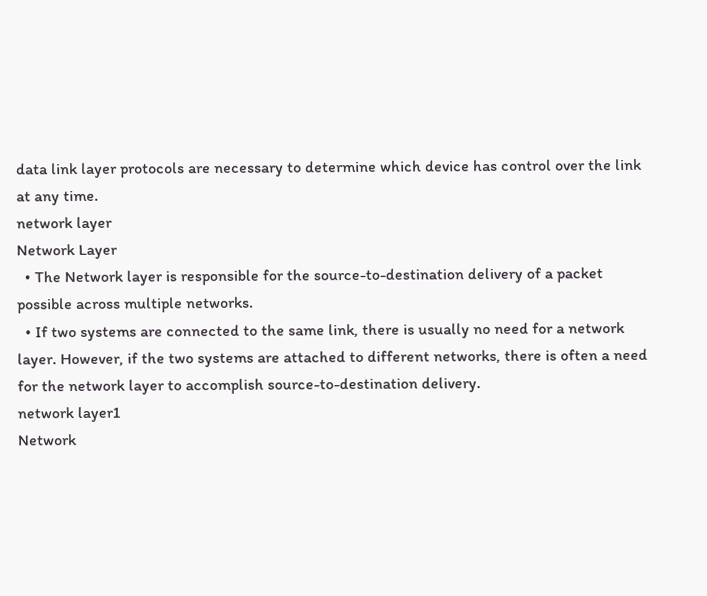data link layer protocols are necessary to determine which device has control over the link at any time.
network layer
Network Layer
  • The Network layer is responsible for the source-to-destination delivery of a packet possible across multiple networks.
  • If two systems are connected to the same link, there is usually no need for a network layer. However, if the two systems are attached to different networks, there is often a need for the network layer to accomplish source-to-destination delivery.
network layer1
Network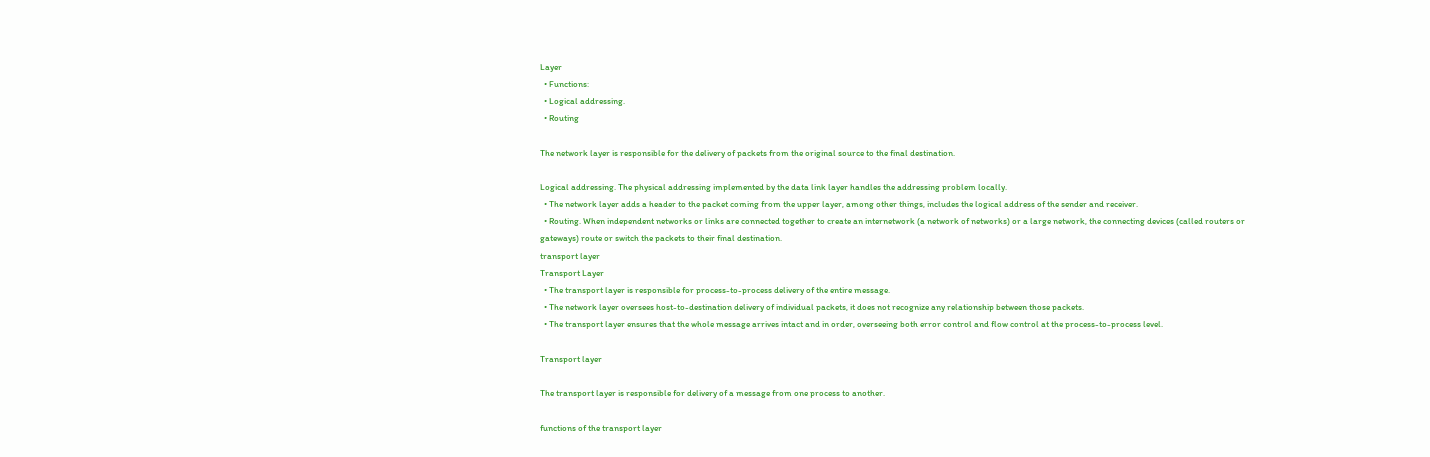Layer
  • Functions:
  • Logical addressing.
  • Routing

The network layer is responsible for the delivery of packets from the original source to the final destination.

Logical addressing. The physical addressing implemented by the data link layer handles the addressing problem locally.
  • The network layer adds a header to the packet coming from the upper layer, among other things, includes the logical address of the sender and receiver.
  • Routing. When independent networks or links are connected together to create an internetwork (a network of networks) or a large network, the connecting devices (called routers or gateways) route or switch the packets to their final destination.
transport layer
Transport Layer
  • The transport layer is responsible for process-to-process delivery of the entire message.
  • The network layer oversees host-to-destination delivery of individual packets, it does not recognize any relationship between those packets.
  • The transport layer ensures that the whole message arrives intact and in order, overseeing both error control and flow control at the process-to-process level.

Transport layer

The transport layer is responsible for delivery of a message from one process to another.

functions of the transport layer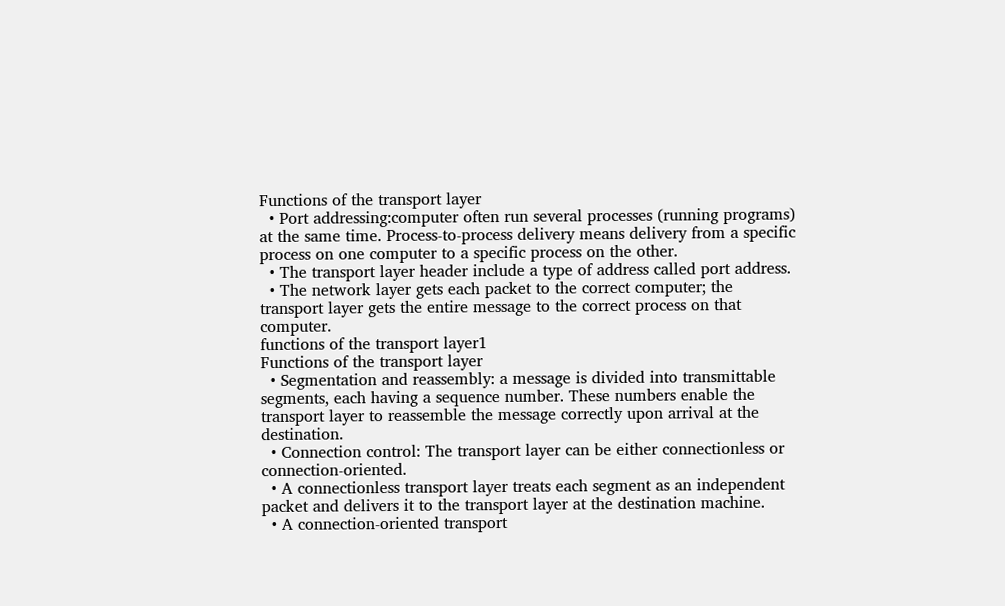Functions of the transport layer
  • Port addressing:computer often run several processes (running programs) at the same time. Process-to-process delivery means delivery from a specific process on one computer to a specific process on the other.
  • The transport layer header include a type of address called port address.
  • The network layer gets each packet to the correct computer; the transport layer gets the entire message to the correct process on that computer.
functions of the transport layer1
Functions of the transport layer
  • Segmentation and reassembly: a message is divided into transmittable segments, each having a sequence number. These numbers enable the transport layer to reassemble the message correctly upon arrival at the destination.
  • Connection control: The transport layer can be either connectionless or connection-oriented.
  • A connectionless transport layer treats each segment as an independent packet and delivers it to the transport layer at the destination machine.
  • A connection-oriented transport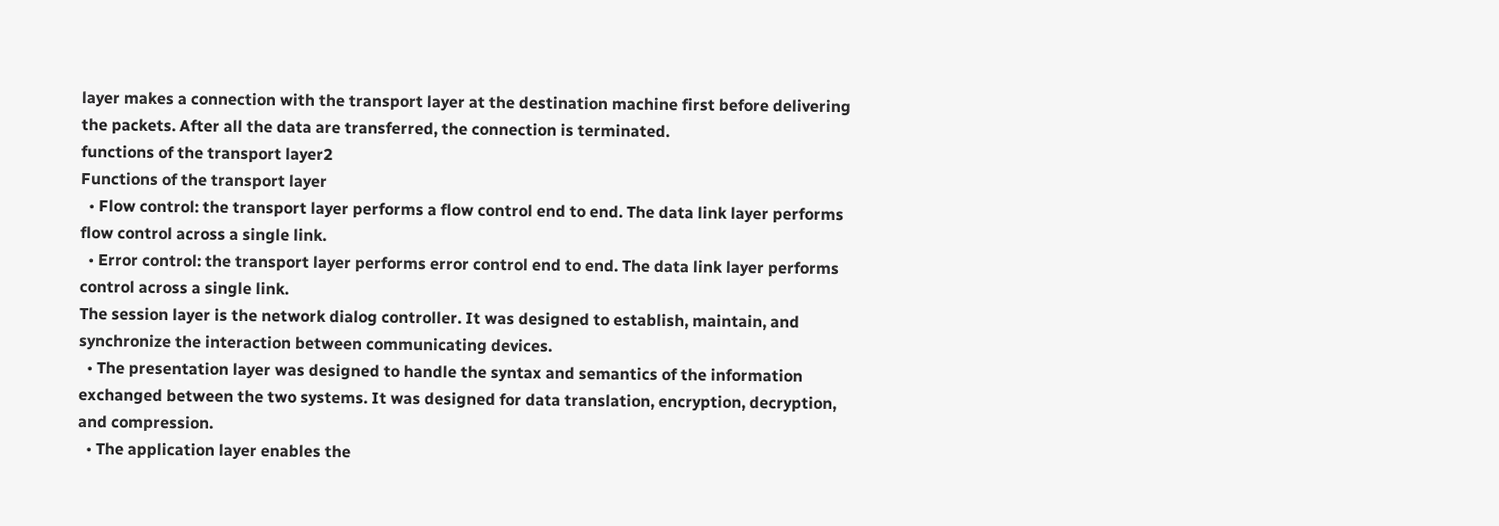layer makes a connection with the transport layer at the destination machine first before delivering the packets. After all the data are transferred, the connection is terminated.
functions of the transport layer2
Functions of the transport layer
  • Flow control: the transport layer performs a flow control end to end. The data link layer performs flow control across a single link.
  • Error control: the transport layer performs error control end to end. The data link layer performs control across a single link.
The session layer is the network dialog controller. It was designed to establish, maintain, and synchronize the interaction between communicating devices.
  • The presentation layer was designed to handle the syntax and semantics of the information exchanged between the two systems. It was designed for data translation, encryption, decryption, and compression.
  • The application layer enables the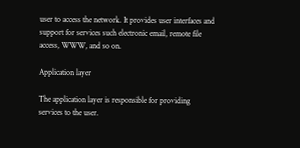user to access the network. It provides user interfaces and support for services such electronic email, remote file access, WWW, and so on.

Application layer

The application layer is responsible for providing services to the user.